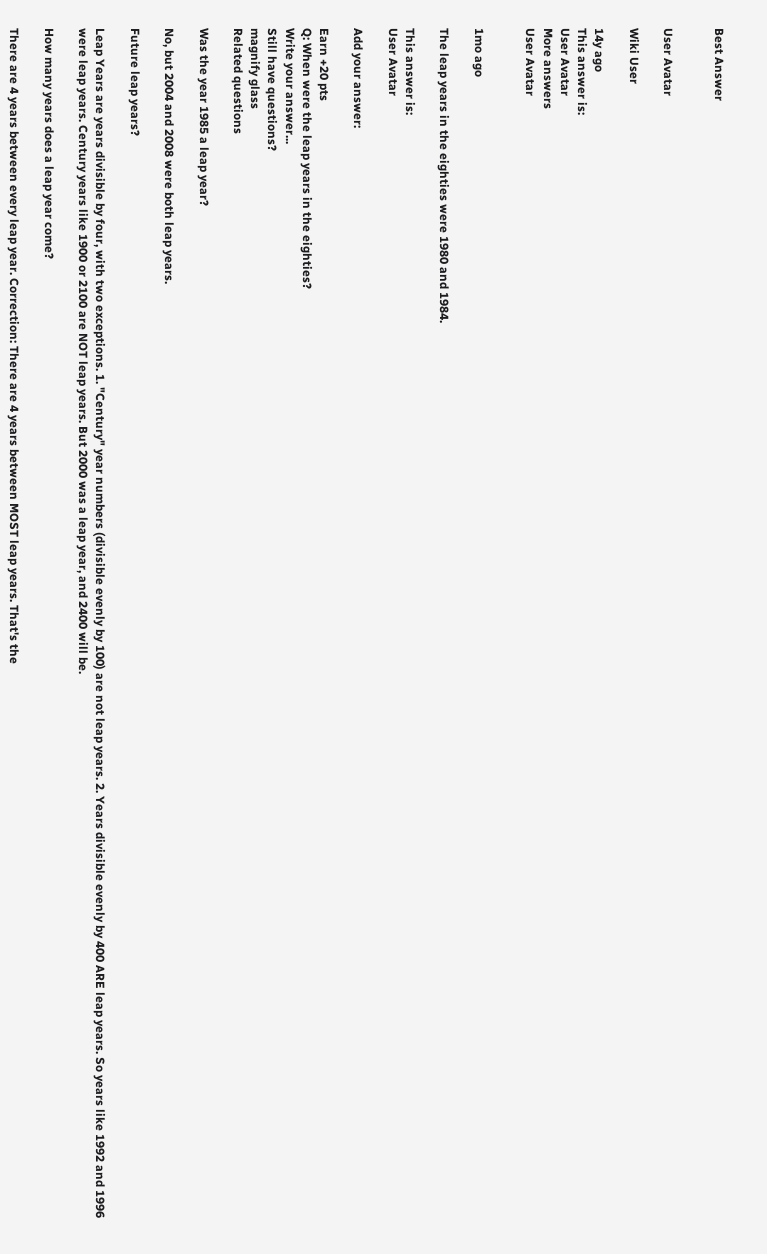Best Answer


User Avatar

Wiki User

14y ago
This answer is:
User Avatar
More answers
User Avatar


1mo ago

The leap years in the eighties were 1980 and 1984.

This answer is:
User Avatar

Add your answer:

Earn +20 pts
Q: When were the leap years in the eighties?
Write your answer...
Still have questions?
magnify glass
Related questions

Was the year 1985 a leap year?

No, but 2004 and 2008 were both leap years.

Future leap years?

Leap Years are years divisible by four, with two exceptions. 1. "Century" year numbers (divisible evenly by 100) are not leap years. 2. Years divisible evenly by 400 ARE leap years. So years like 1992 and 1996 were leap years. Century years like 1900 or 2100 are NOT leap years. But 2000 was a leap year, and 2400 will be.

How many years does a leap year come?

There are 4 years between every leap year. Correction: There are 4 years between MOST leap years. That's the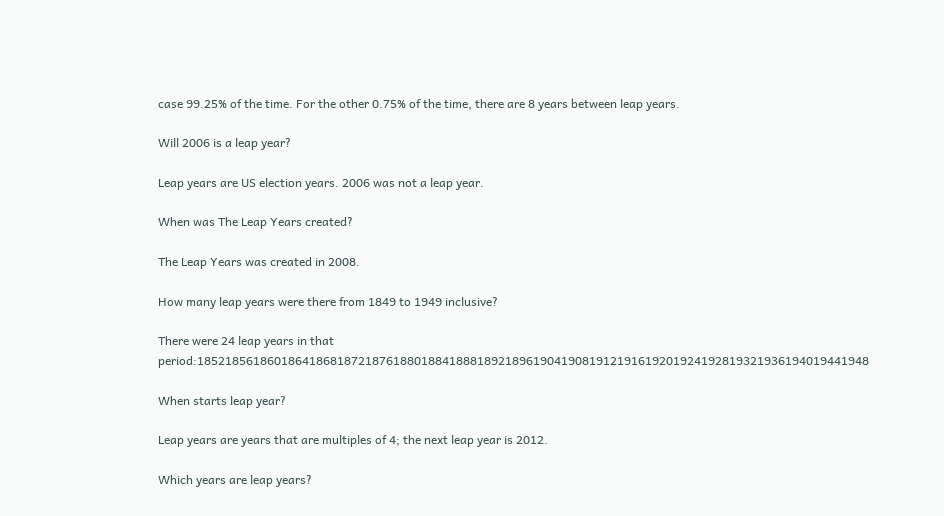case 99.25% of the time. For the other 0.75% of the time, there are 8 years between leap years.

Will 2006 is a leap year?

Leap years are US election years. 2006 was not a leap year.

When was The Leap Years created?

The Leap Years was created in 2008.

How many leap years were there from 1849 to 1949 inclusive?

There were 24 leap years in that period:185218561860186418681872187618801884188818921896190419081912191619201924192819321936194019441948

When starts leap year?

Leap years are years that are multiples of 4; the next leap year is 2012.

Which years are leap years?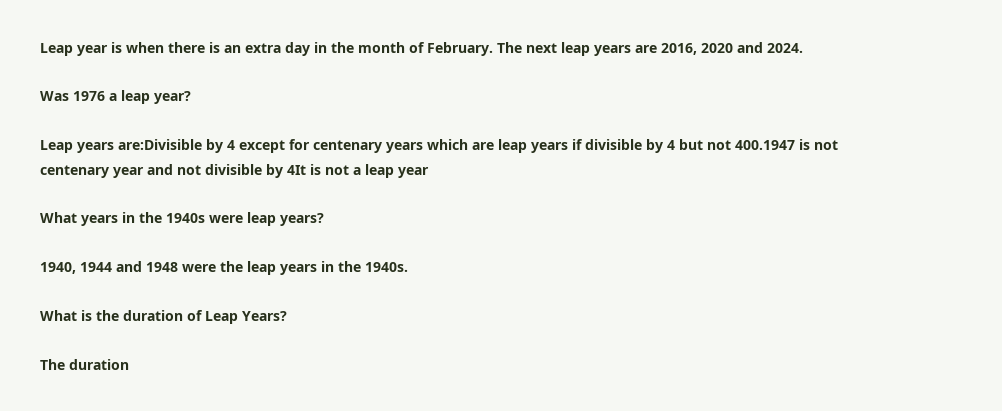Leap year is when there is an extra day in the month of February. The next leap years are 2016, 2020 and 2024.

Was 1976 a leap year?

Leap years are:Divisible by 4 except for centenary years which are leap years if divisible by 4 but not 400.1947 is not centenary year and not divisible by 4It is not a leap year

What years in the 1940s were leap years?

1940, 1944 and 1948 were the leap years in the 1940s.

What is the duration of Leap Years?

The duration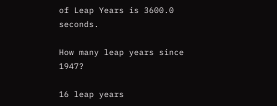of Leap Years is 3600.0 seconds.

How many leap years since 1947?

16 leap years